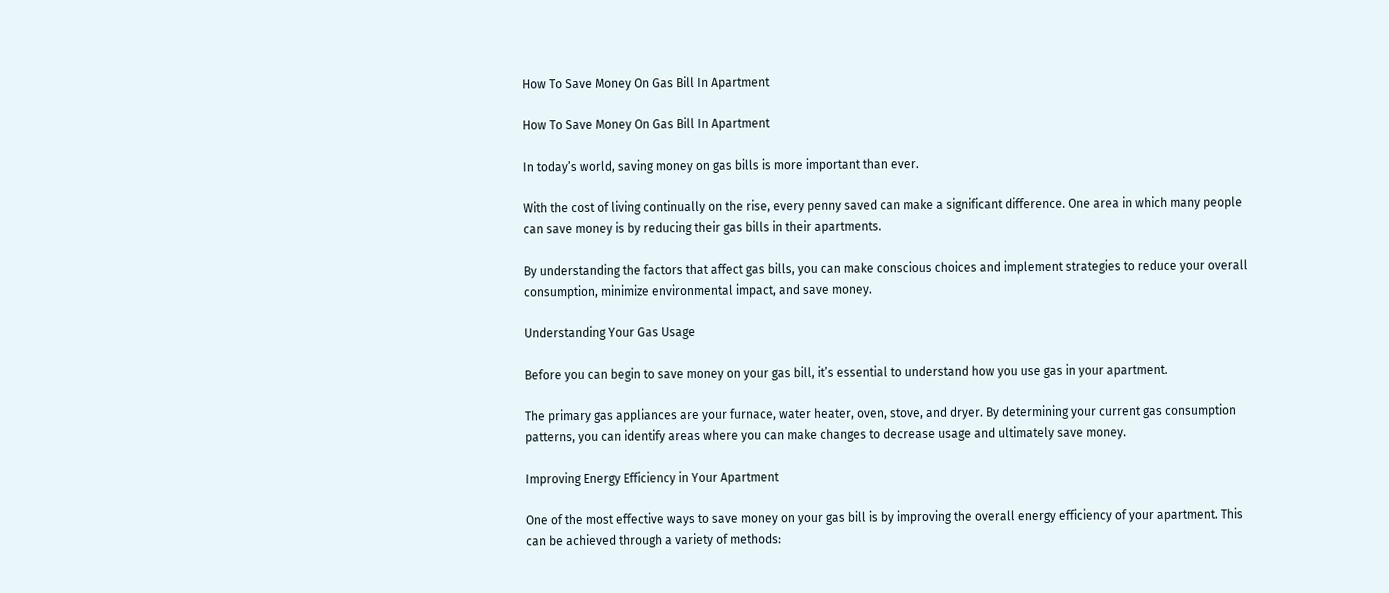How To Save Money On Gas Bill In Apartment

How To Save Money On Gas Bill In Apartment

In today’s world, saving money on gas bills is more important than ever.

With the cost of living continually on the rise, every penny saved can make a significant difference. One area in which many people can save money is by reducing their gas bills in their apartments.

By understanding the factors that affect gas bills, you can make conscious choices and implement strategies to reduce your overall consumption, minimize environmental impact, and save money.

Understanding Your Gas Usage

Before you can begin to save money on your gas bill, it’s essential to understand how you use gas in your apartment.

The primary gas appliances are your furnace, water heater, oven, stove, and dryer. By determining your current gas consumption patterns, you can identify areas where you can make changes to decrease usage and ultimately save money.

Improving Energy Efficiency in Your Apartment

One of the most effective ways to save money on your gas bill is by improving the overall energy efficiency of your apartment. This can be achieved through a variety of methods: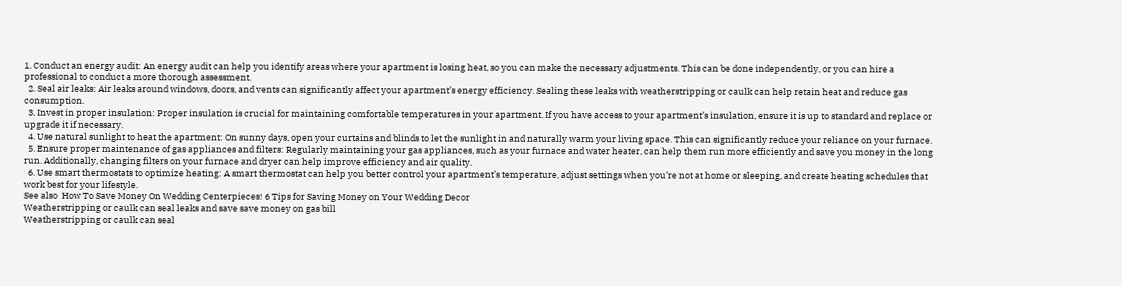1. Conduct an energy audit: An energy audit can help you identify areas where your apartment is losing heat, so you can make the necessary adjustments. This can be done independently, or you can hire a professional to conduct a more thorough assessment.
  2. Seal air leaks: Air leaks around windows, doors, and vents can significantly affect your apartment’s energy efficiency. Sealing these leaks with weatherstripping or caulk can help retain heat and reduce gas consumption.
  3. Invest in proper insulation: Proper insulation is crucial for maintaining comfortable temperatures in your apartment. If you have access to your apartment’s insulation, ensure it is up to standard and replace or upgrade it if necessary.
  4. Use natural sunlight to heat the apartment: On sunny days, open your curtains and blinds to let the sunlight in and naturally warm your living space. This can significantly reduce your reliance on your furnace.
  5. Ensure proper maintenance of gas appliances and filters: Regularly maintaining your gas appliances, such as your furnace and water heater, can help them run more efficiently and save you money in the long run. Additionally, changing filters on your furnace and dryer can help improve efficiency and air quality.
  6. Use smart thermostats to optimize heating: A smart thermostat can help you better control your apartment’s temperature, adjust settings when you’re not at home or sleeping, and create heating schedules that work best for your lifestyle.
See also  How To Save Money On Wedding Centerpieces! 6 Tips for Saving Money on Your Wedding Decor
Weatherstripping or caulk can seal leaks and save save money on gas bill
Weatherstripping or caulk can seal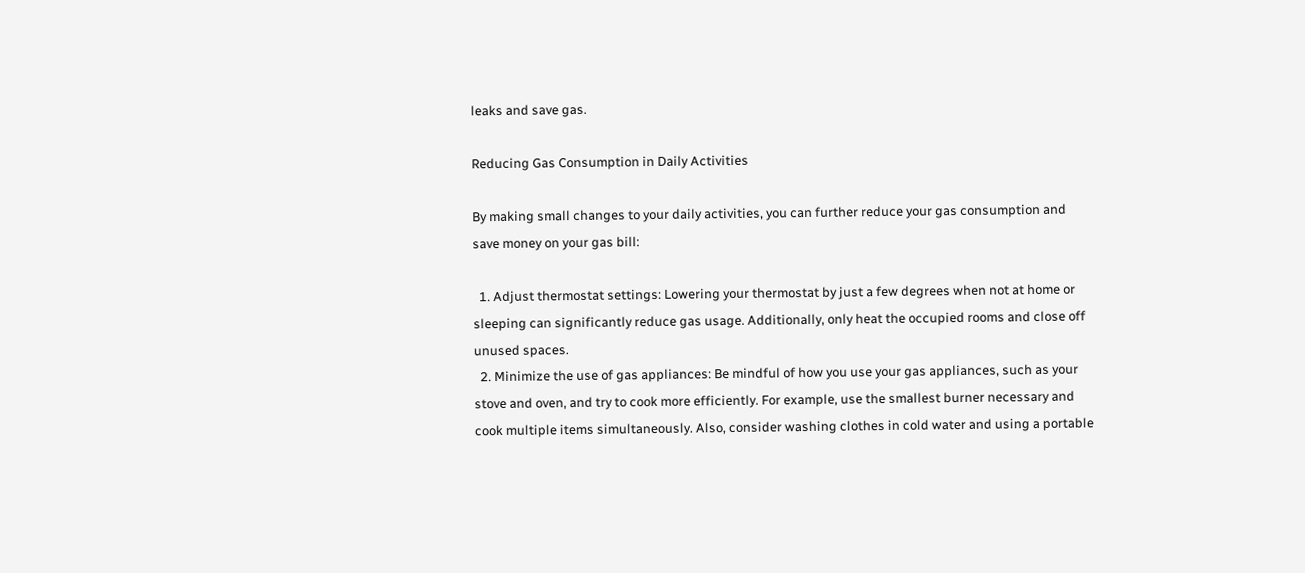leaks and save gas.

Reducing Gas Consumption in Daily Activities

By making small changes to your daily activities, you can further reduce your gas consumption and save money on your gas bill:

  1. Adjust thermostat settings: Lowering your thermostat by just a few degrees when not at home or sleeping can significantly reduce gas usage. Additionally, only heat the occupied rooms and close off unused spaces.
  2. Minimize the use of gas appliances: Be mindful of how you use your gas appliances, such as your stove and oven, and try to cook more efficiently. For example, use the smallest burner necessary and cook multiple items simultaneously. Also, consider washing clothes in cold water and using a portable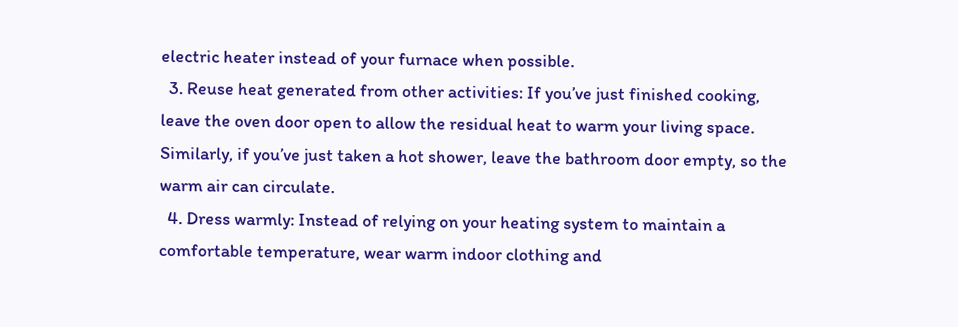electric heater instead of your furnace when possible.
  3. Reuse heat generated from other activities: If you’ve just finished cooking, leave the oven door open to allow the residual heat to warm your living space. Similarly, if you’ve just taken a hot shower, leave the bathroom door empty, so the warm air can circulate.
  4. Dress warmly: Instead of relying on your heating system to maintain a comfortable temperature, wear warm indoor clothing and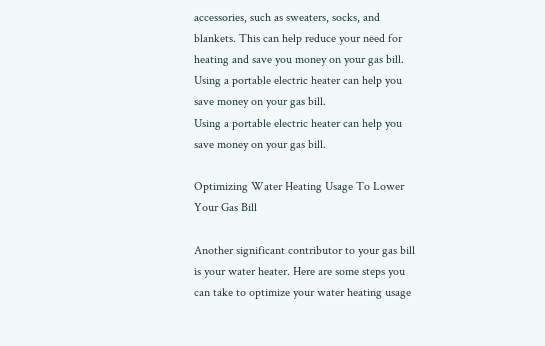accessories, such as sweaters, socks, and blankets. This can help reduce your need for heating and save you money on your gas bill.
Using a portable electric heater can help you save money on your gas bill.
Using a portable electric heater can help you save money on your gas bill.

Optimizing Water Heating Usage To Lower Your Gas Bill

Another significant contributor to your gas bill is your water heater. Here are some steps you can take to optimize your water heating usage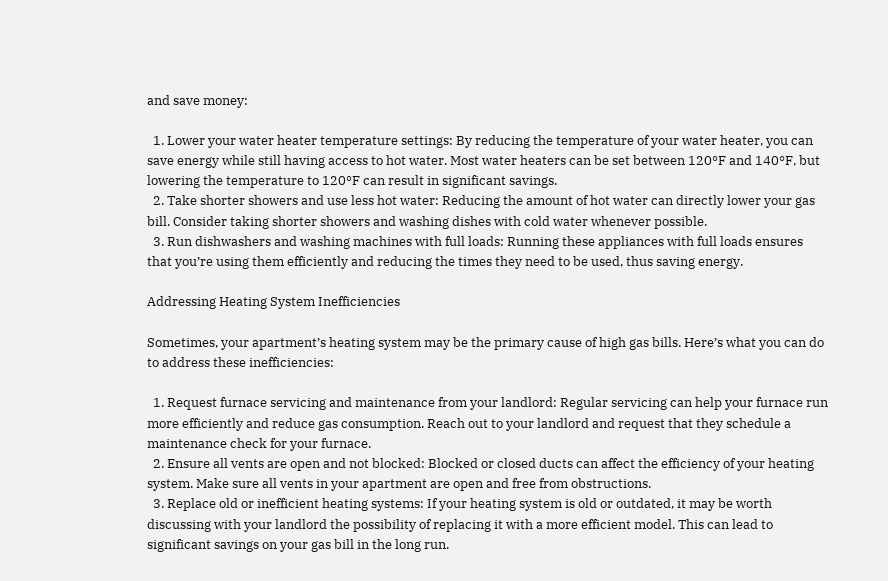and save money:

  1. Lower your water heater temperature settings: By reducing the temperature of your water heater, you can save energy while still having access to hot water. Most water heaters can be set between 120°F and 140°F, but lowering the temperature to 120°F can result in significant savings.
  2. Take shorter showers and use less hot water: Reducing the amount of hot water can directly lower your gas bill. Consider taking shorter showers and washing dishes with cold water whenever possible.
  3. Run dishwashers and washing machines with full loads: Running these appliances with full loads ensures that you’re using them efficiently and reducing the times they need to be used, thus saving energy.

Addressing Heating System Inefficiencies

Sometimes, your apartment’s heating system may be the primary cause of high gas bills. Here’s what you can do to address these inefficiencies:

  1. Request furnace servicing and maintenance from your landlord: Regular servicing can help your furnace run more efficiently and reduce gas consumption. Reach out to your landlord and request that they schedule a maintenance check for your furnace.
  2. Ensure all vents are open and not blocked: Blocked or closed ducts can affect the efficiency of your heating system. Make sure all vents in your apartment are open and free from obstructions.
  3. Replace old or inefficient heating systems: If your heating system is old or outdated, it may be worth discussing with your landlord the possibility of replacing it with a more efficient model. This can lead to significant savings on your gas bill in the long run.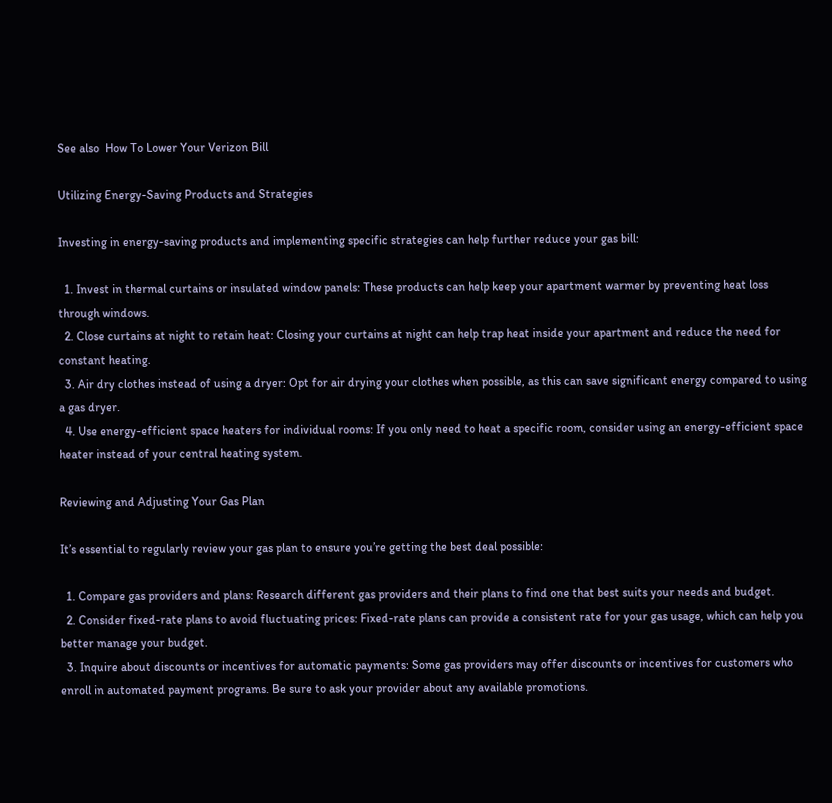See also  How To Lower Your Verizon Bill

Utilizing Energy-Saving Products and Strategies

Investing in energy-saving products and implementing specific strategies can help further reduce your gas bill:

  1. Invest in thermal curtains or insulated window panels: These products can help keep your apartment warmer by preventing heat loss through windows.
  2. Close curtains at night to retain heat: Closing your curtains at night can help trap heat inside your apartment and reduce the need for constant heating.
  3. Air dry clothes instead of using a dryer: Opt for air drying your clothes when possible, as this can save significant energy compared to using a gas dryer.
  4. Use energy-efficient space heaters for individual rooms: If you only need to heat a specific room, consider using an energy-efficient space heater instead of your central heating system.

Reviewing and Adjusting Your Gas Plan

It’s essential to regularly review your gas plan to ensure you’re getting the best deal possible:

  1. Compare gas providers and plans: Research different gas providers and their plans to find one that best suits your needs and budget.
  2. Consider fixed-rate plans to avoid fluctuating prices: Fixed-rate plans can provide a consistent rate for your gas usage, which can help you better manage your budget.
  3. Inquire about discounts or incentives for automatic payments: Some gas providers may offer discounts or incentives for customers who enroll in automated payment programs. Be sure to ask your provider about any available promotions.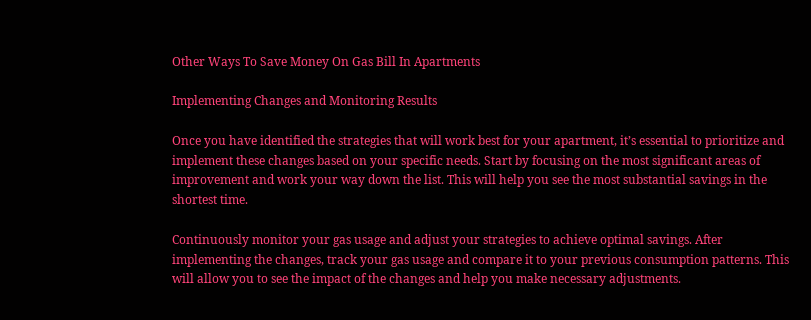Other Ways To Save Money On Gas Bill In Apartments

Implementing Changes and Monitoring Results

Once you have identified the strategies that will work best for your apartment, it’s essential to prioritize and implement these changes based on your specific needs. Start by focusing on the most significant areas of improvement and work your way down the list. This will help you see the most substantial savings in the shortest time.

Continuously monitor your gas usage and adjust your strategies to achieve optimal savings. After implementing the changes, track your gas usage and compare it to your previous consumption patterns. This will allow you to see the impact of the changes and help you make necessary adjustments.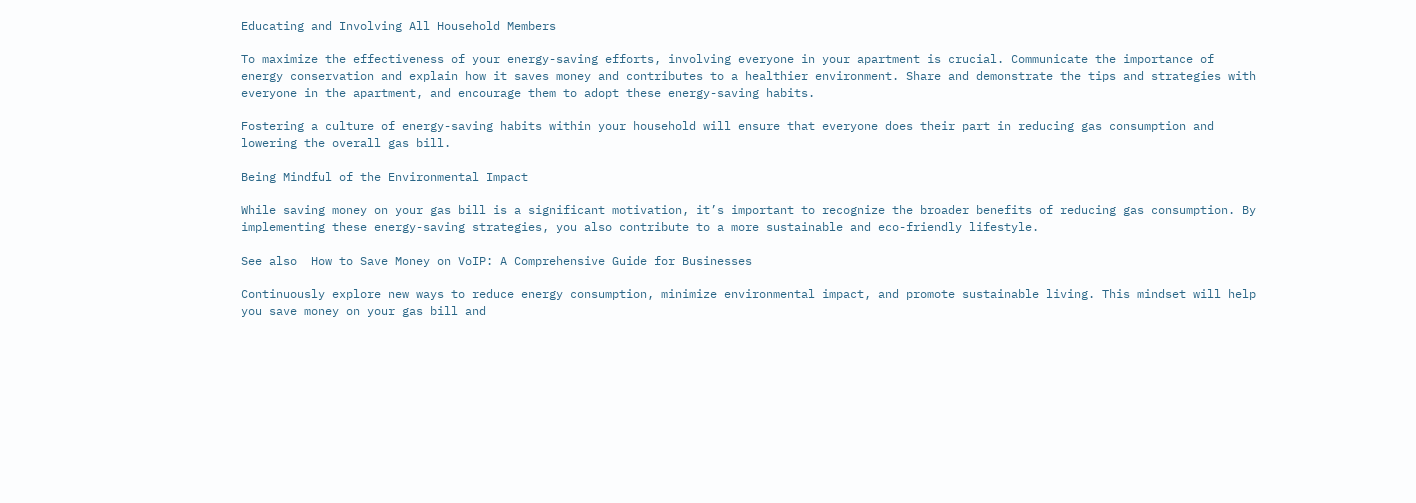Educating and Involving All Household Members

To maximize the effectiveness of your energy-saving efforts, involving everyone in your apartment is crucial. Communicate the importance of energy conservation and explain how it saves money and contributes to a healthier environment. Share and demonstrate the tips and strategies with everyone in the apartment, and encourage them to adopt these energy-saving habits.

Fostering a culture of energy-saving habits within your household will ensure that everyone does their part in reducing gas consumption and lowering the overall gas bill.

Being Mindful of the Environmental Impact

While saving money on your gas bill is a significant motivation, it’s important to recognize the broader benefits of reducing gas consumption. By implementing these energy-saving strategies, you also contribute to a more sustainable and eco-friendly lifestyle.

See also  How to Save Money on VoIP: A Comprehensive Guide for Businesses

Continuously explore new ways to reduce energy consumption, minimize environmental impact, and promote sustainable living. This mindset will help you save money on your gas bill and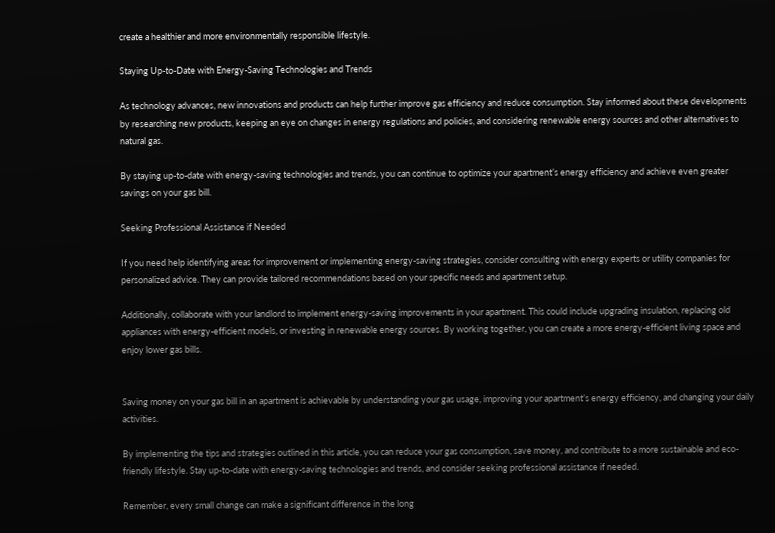create a healthier and more environmentally responsible lifestyle.

Staying Up-to-Date with Energy-Saving Technologies and Trends

As technology advances, new innovations and products can help further improve gas efficiency and reduce consumption. Stay informed about these developments by researching new products, keeping an eye on changes in energy regulations and policies, and considering renewable energy sources and other alternatives to natural gas.

By staying up-to-date with energy-saving technologies and trends, you can continue to optimize your apartment’s energy efficiency and achieve even greater savings on your gas bill.

Seeking Professional Assistance if Needed

If you need help identifying areas for improvement or implementing energy-saving strategies, consider consulting with energy experts or utility companies for personalized advice. They can provide tailored recommendations based on your specific needs and apartment setup.

Additionally, collaborate with your landlord to implement energy-saving improvements in your apartment. This could include upgrading insulation, replacing old appliances with energy-efficient models, or investing in renewable energy sources. By working together, you can create a more energy-efficient living space and enjoy lower gas bills.


Saving money on your gas bill in an apartment is achievable by understanding your gas usage, improving your apartment’s energy efficiency, and changing your daily activities.

By implementing the tips and strategies outlined in this article, you can reduce your gas consumption, save money, and contribute to a more sustainable and eco-friendly lifestyle. Stay up-to-date with energy-saving technologies and trends, and consider seeking professional assistance if needed.

Remember, every small change can make a significant difference in the long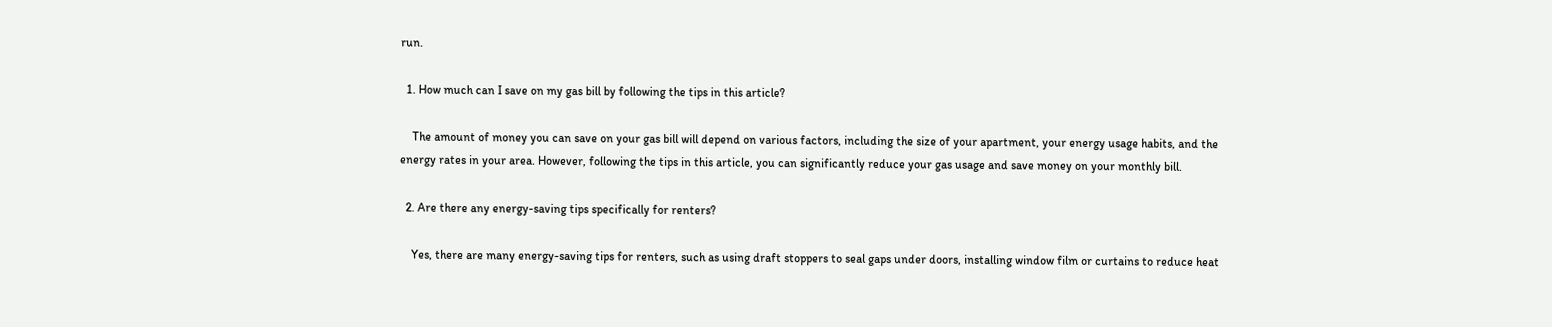run.

  1. How much can I save on my gas bill by following the tips in this article?

    The amount of money you can save on your gas bill will depend on various factors, including the size of your apartment, your energy usage habits, and the energy rates in your area. However, following the tips in this article, you can significantly reduce your gas usage and save money on your monthly bill.

  2. Are there any energy-saving tips specifically for renters?

    Yes, there are many energy-saving tips for renters, such as using draft stoppers to seal gaps under doors, installing window film or curtains to reduce heat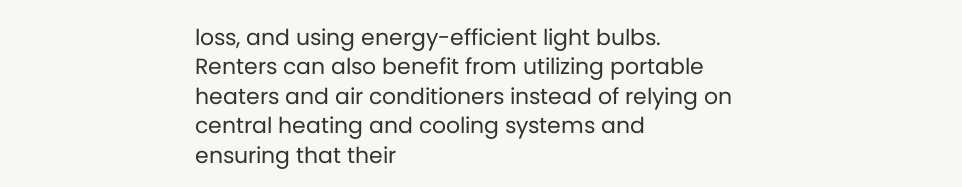loss, and using energy-efficient light bulbs. Renters can also benefit from utilizing portable heaters and air conditioners instead of relying on central heating and cooling systems and ensuring that their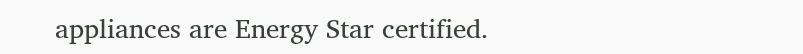appliances are Energy Star certified.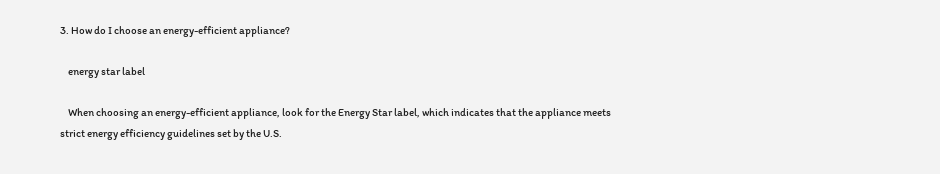3. How do I choose an energy-efficient appliance?

    energy star label

    When choosing an energy-efficient appliance, look for the Energy Star label, which indicates that the appliance meets strict energy efficiency guidelines set by the U.S.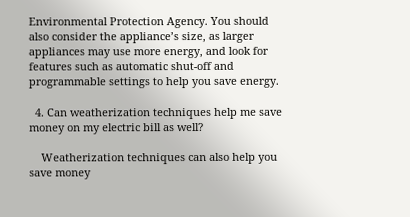Environmental Protection Agency. You should also consider the appliance’s size, as larger appliances may use more energy, and look for features such as automatic shut-off and programmable settings to help you save energy.

  4. Can weatherization techniques help me save money on my electric bill as well?

    Weatherization techniques can also help you save money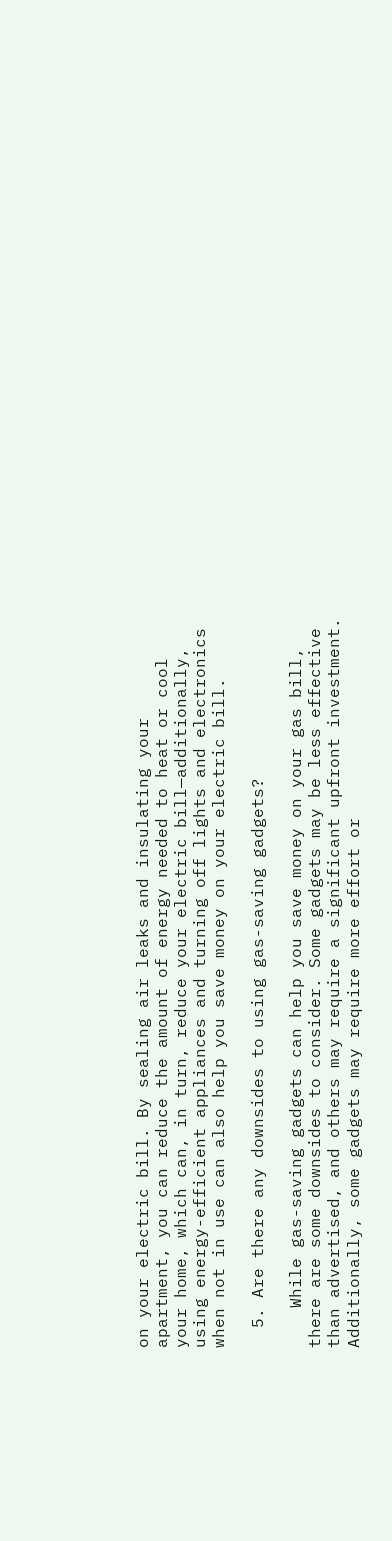on your electric bill. By sealing air leaks and insulating your apartment, you can reduce the amount of energy needed to heat or cool your home, which can, in turn, reduce your electric bill—additionally, using energy-efficient appliances and turning off lights and electronics when not in use can also help you save money on your electric bill.

  5. Are there any downsides to using gas-saving gadgets?

    While gas-saving gadgets can help you save money on your gas bill, there are some downsides to consider. Some gadgets may be less effective than advertised, and others may require a significant upfront investment. Additionally, some gadgets may require more effort or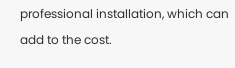professional installation, which can add to the cost.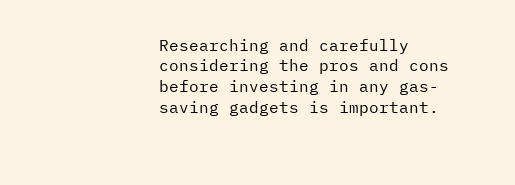Researching and carefully considering the pros and cons before investing in any gas-saving gadgets is important.